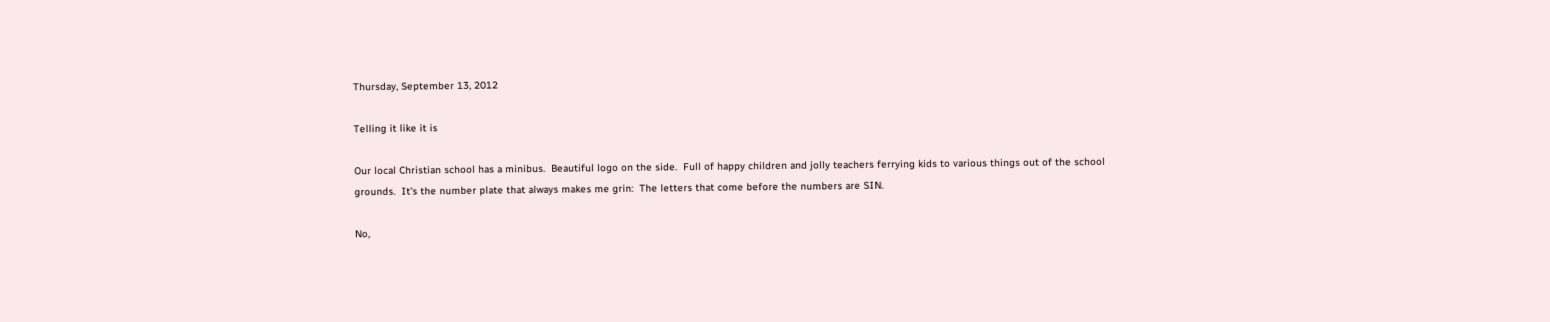Thursday, September 13, 2012

Telling it like it is

Our local Christian school has a minibus.  Beautiful logo on the side.  Full of happy children and jolly teachers ferrying kids to various things out of the school grounds.  It's the number plate that always makes me grin:  The letters that come before the numbers are SIN.

No,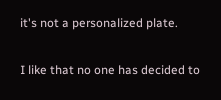it's not a personalized plate.

I like that no one has decided to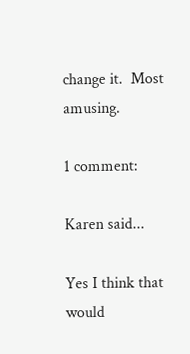change it.  Most amusing.

1 comment:

Karen said...

Yes I think that would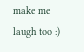make me laugh too :)